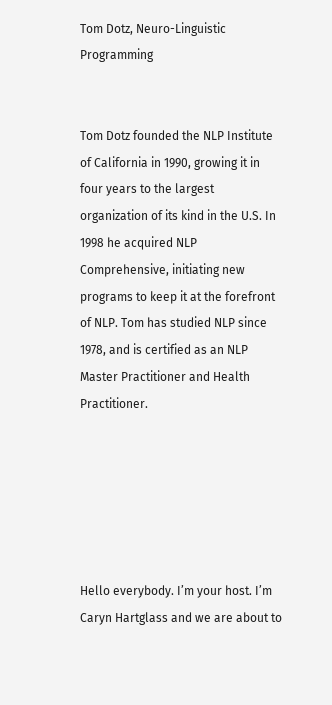Tom Dotz, Neuro-Linguistic Programming


Tom Dotz founded the NLP Institute of California in 1990, growing it in four years to the largest organization of its kind in the U.S. In 1998 he acquired NLP Comprehensive, initiating new programs to keep it at the forefront of NLP. Tom has studied NLP since 1978, and is certified as an NLP Master Practitioner and Health Practitioner.






Hello everybody. I’m your host. I’m Caryn Hartglass and we are about to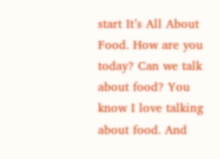start It’s All About Food. How are you today? Can we talk about food? You know I love talking about food. And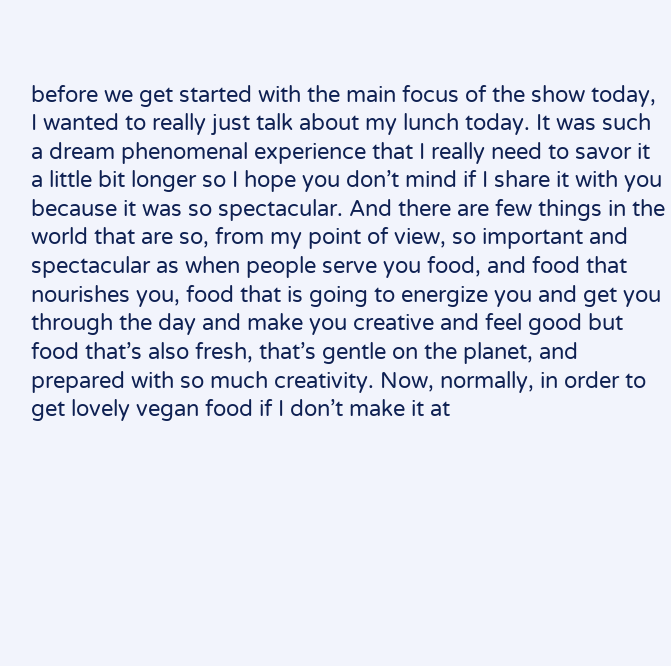before we get started with the main focus of the show today, I wanted to really just talk about my lunch today. It was such a dream phenomenal experience that I really need to savor it a little bit longer so I hope you don’t mind if I share it with you because it was so spectacular. And there are few things in the world that are so, from my point of view, so important and spectacular as when people serve you food, and food that nourishes you, food that is going to energize you and get you through the day and make you creative and feel good but food that’s also fresh, that’s gentle on the planet, and prepared with so much creativity. Now, normally, in order to get lovely vegan food if I don’t make it at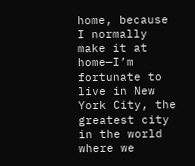home, because I normally make it at home—I’m fortunate to live in New York City, the greatest city in the world where we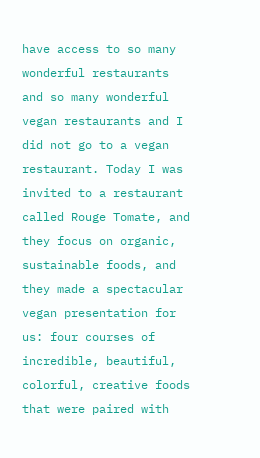have access to so many wonderful restaurants and so many wonderful vegan restaurants and I did not go to a vegan restaurant. Today I was invited to a restaurant called Rouge Tomate, and they focus on organic, sustainable foods, and they made a spectacular vegan presentation for us: four courses of incredible, beautiful, colorful, creative foods that were paired with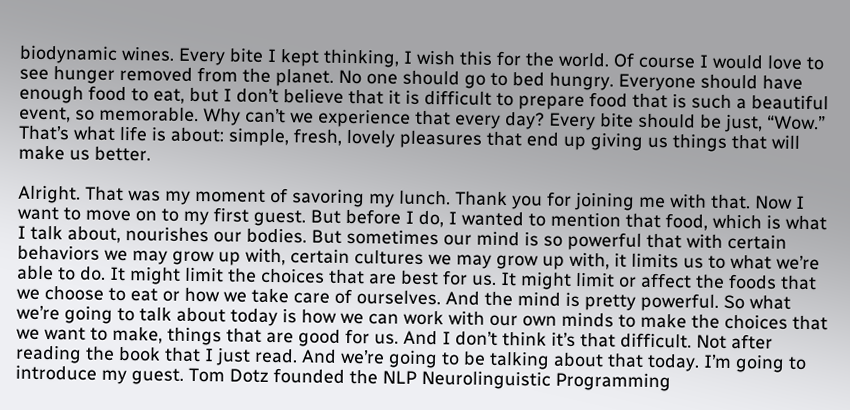biodynamic wines. Every bite I kept thinking, I wish this for the world. Of course I would love to see hunger removed from the planet. No one should go to bed hungry. Everyone should have enough food to eat, but I don’t believe that it is difficult to prepare food that is such a beautiful event, so memorable. Why can’t we experience that every day? Every bite should be just, “Wow.” That’s what life is about: simple, fresh, lovely pleasures that end up giving us things that will make us better.

Alright. That was my moment of savoring my lunch. Thank you for joining me with that. Now I want to move on to my first guest. But before I do, I wanted to mention that food, which is what I talk about, nourishes our bodies. But sometimes our mind is so powerful that with certain behaviors we may grow up with, certain cultures we may grow up with, it limits us to what we’re able to do. It might limit the choices that are best for us. It might limit or affect the foods that we choose to eat or how we take care of ourselves. And the mind is pretty powerful. So what we’re going to talk about today is how we can work with our own minds to make the choices that we want to make, things that are good for us. And I don’t think it’s that difficult. Not after reading the book that I just read. And we’re going to be talking about that today. I’m going to introduce my guest. Tom Dotz founded the NLP Neurolinguistic Programming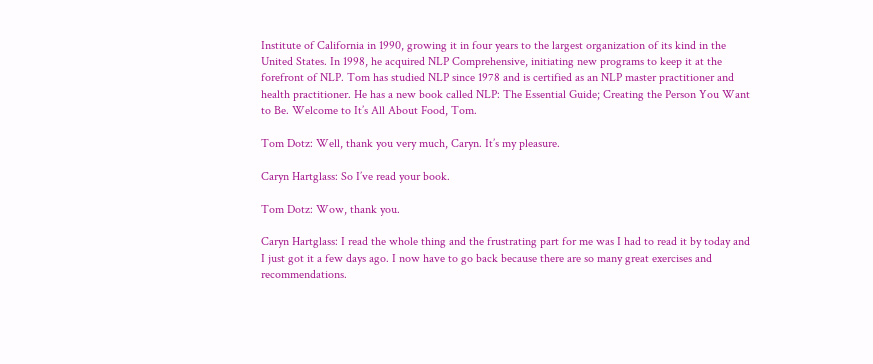Institute of California in 1990, growing it in four years to the largest organization of its kind in the United States. In 1998, he acquired NLP Comprehensive, initiating new programs to keep it at the forefront of NLP. Tom has studied NLP since 1978 and is certified as an NLP master practitioner and health practitioner. He has a new book called NLP: The Essential Guide; Creating the Person You Want to Be. Welcome to It’s All About Food, Tom.

Tom Dotz: Well, thank you very much, Caryn. It’s my pleasure.

Caryn Hartglass: So I’ve read your book.

Tom Dotz: Wow, thank you.

Caryn Hartglass: I read the whole thing and the frustrating part for me was I had to read it by today and I just got it a few days ago. I now have to go back because there are so many great exercises and recommendations.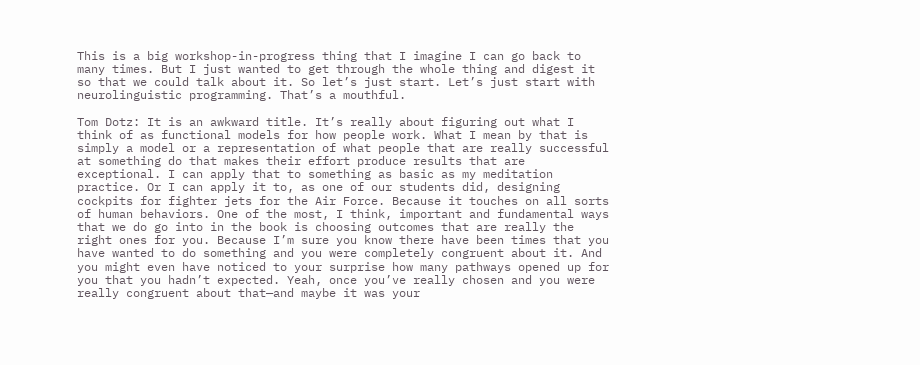This is a big workshop-in-progress thing that I imagine I can go back to many times. But I just wanted to get through the whole thing and digest it so that we could talk about it. So let’s just start. Let’s just start with neurolinguistic programming. That’s a mouthful.

Tom Dotz: It is an awkward title. It’s really about figuring out what I think of as functional models for how people work. What I mean by that is simply a model or a representation of what people that are really successful at something do that makes their effort produce results that are exceptional. I can apply that to something as basic as my meditation practice. Or I can apply it to, as one of our students did, designing cockpits for fighter jets for the Air Force. Because it touches on all sorts of human behaviors. One of the most, I think, important and fundamental ways that we do go into in the book is choosing outcomes that are really the right ones for you. Because I’m sure you know there have been times that you have wanted to do something and you were completely congruent about it. And you might even have noticed to your surprise how many pathways opened up for you that you hadn’t expected. Yeah, once you’ve really chosen and you were really congruent about that—and maybe it was your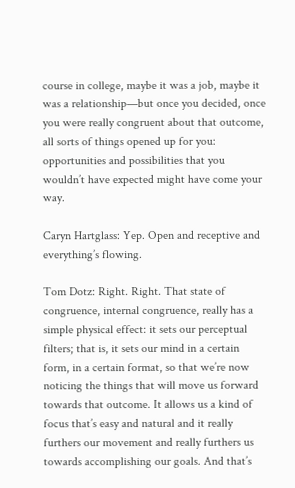course in college, maybe it was a job, maybe it was a relationship—but once you decided, once you were really congruent about that outcome, all sorts of things opened up for you: opportunities and possibilities that you wouldn’t have expected might have come your way.

Caryn Hartglass: Yep. Open and receptive and everything’s flowing.

Tom Dotz: Right. Right. That state of congruence, internal congruence, really has a simple physical effect: it sets our perceptual filters; that is, it sets our mind in a certain form, in a certain format, so that we’re now noticing the things that will move us forward towards that outcome. It allows us a kind of focus that’s easy and natural and it really furthers our movement and really furthers us towards accomplishing our goals. And that’s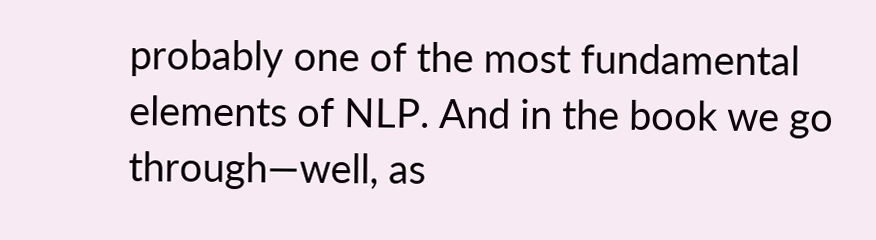probably one of the most fundamental elements of NLP. And in the book we go through—well, as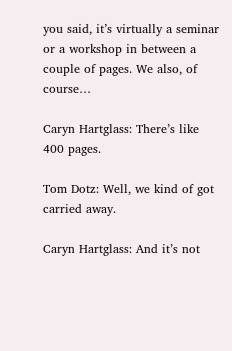you said, it’s virtually a seminar or a workshop in between a couple of pages. We also, of course…

Caryn Hartglass: There’s like 400 pages.

Tom Dotz: Well, we kind of got carried away.

Caryn Hartglass: And it’s not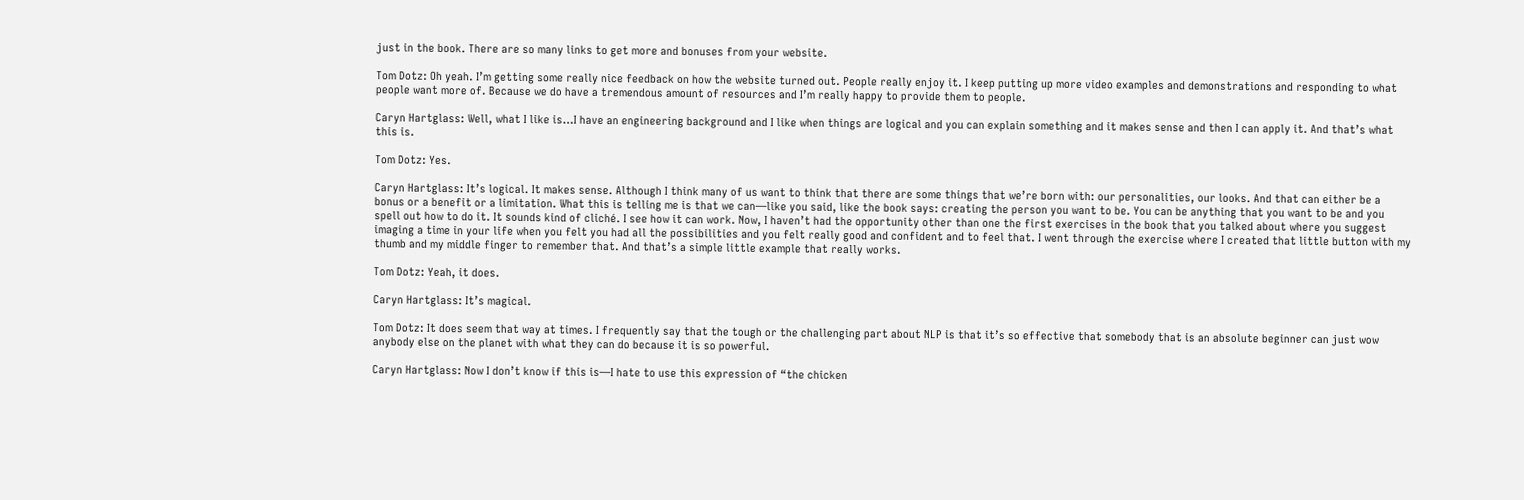just in the book. There are so many links to get more and bonuses from your website.

Tom Dotz: Oh yeah. I’m getting some really nice feedback on how the website turned out. People really enjoy it. I keep putting up more video examples and demonstrations and responding to what people want more of. Because we do have a tremendous amount of resources and I’m really happy to provide them to people.

Caryn Hartglass: Well, what I like is…I have an engineering background and I like when things are logical and you can explain something and it makes sense and then I can apply it. And that’s what this is.

Tom Dotz: Yes.

Caryn Hartglass: It’s logical. It makes sense. Although I think many of us want to think that there are some things that we’re born with: our personalities, our looks. And that can either be a bonus or a benefit or a limitation. What this is telling me is that we can—like you said, like the book says: creating the person you want to be. You can be anything that you want to be and you spell out how to do it. It sounds kind of cliché. I see how it can work. Now, I haven’t had the opportunity other than one the first exercises in the book that you talked about where you suggest imaging a time in your life when you felt you had all the possibilities and you felt really good and confident and to feel that. I went through the exercise where I created that little button with my thumb and my middle finger to remember that. And that’s a simple little example that really works.

Tom Dotz: Yeah, it does.

Caryn Hartglass: It’s magical.

Tom Dotz: It does seem that way at times. I frequently say that the tough or the challenging part about NLP is that it’s so effective that somebody that is an absolute beginner can just wow anybody else on the planet with what they can do because it is so powerful.

Caryn Hartglass: Now I don’t know if this is—I hate to use this expression of “the chicken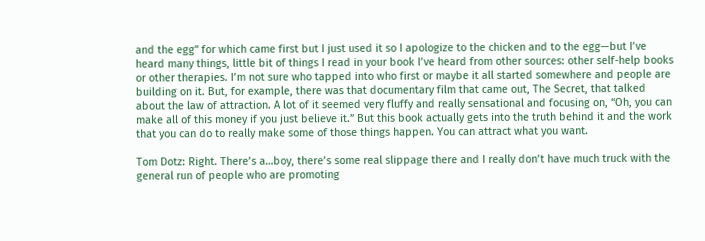and the egg” for which came first but I just used it so I apologize to the chicken and to the egg—but I’ve heard many things, little bit of things I read in your book I’ve heard from other sources: other self-help books or other therapies. I’m not sure who tapped into who first or maybe it all started somewhere and people are building on it. But, for example, there was that documentary film that came out, The Secret, that talked about the law of attraction. A lot of it seemed very fluffy and really sensational and focusing on, “Oh, you can make all of this money if you just believe it.” But this book actually gets into the truth behind it and the work that you can do to really make some of those things happen. You can attract what you want.

Tom Dotz: Right. There’s a…boy, there’s some real slippage there and I really don’t have much truck with the general run of people who are promoting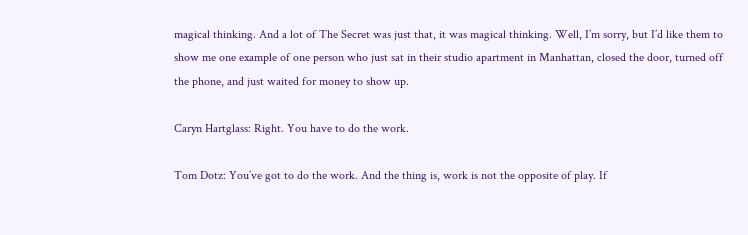magical thinking. And a lot of The Secret was just that, it was magical thinking. Well, I’m sorry, but I’d like them to show me one example of one person who just sat in their studio apartment in Manhattan, closed the door, turned off the phone, and just waited for money to show up.

Caryn Hartglass: Right. You have to do the work.

Tom Dotz: You’ve got to do the work. And the thing is, work is not the opposite of play. If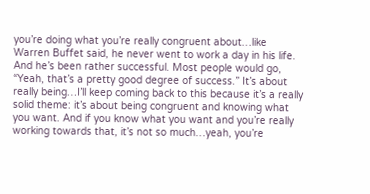you’re doing what you’re really congruent about…like Warren Buffet said, he never went to work a day in his life. And he’s been rather successful. Most people would go, “Yeah, that’s a pretty good degree of success.” It’s about really being…I’ll keep coming back to this because it’s a really solid theme: it’s about being congruent and knowing what you want. And if you know what you want and you’re really working towards that, it’s not so much…yeah, you’re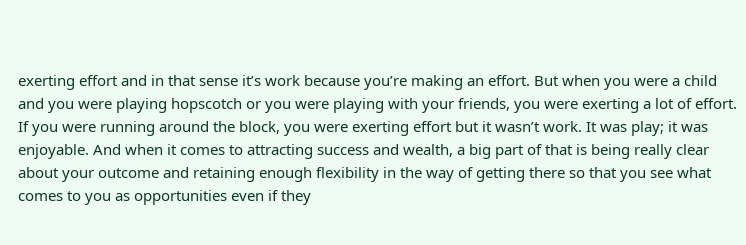exerting effort and in that sense it’s work because you’re making an effort. But when you were a child and you were playing hopscotch or you were playing with your friends, you were exerting a lot of effort. If you were running around the block, you were exerting effort but it wasn’t work. It was play; it was enjoyable. And when it comes to attracting success and wealth, a big part of that is being really clear about your outcome and retaining enough flexibility in the way of getting there so that you see what comes to you as opportunities even if they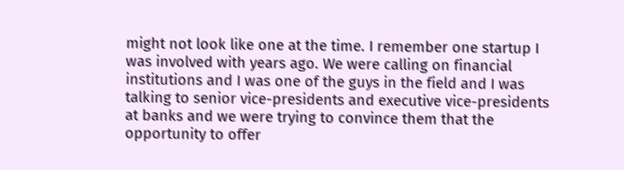might not look like one at the time. I remember one startup I was involved with years ago. We were calling on financial institutions and I was one of the guys in the field and I was talking to senior vice-presidents and executive vice-presidents at banks and we were trying to convince them that the opportunity to offer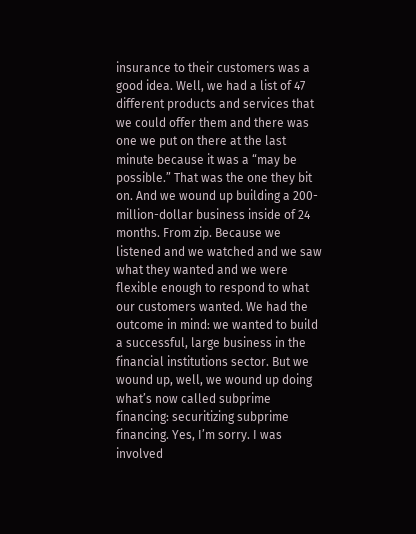insurance to their customers was a good idea. Well, we had a list of 47 different products and services that we could offer them and there was one we put on there at the last minute because it was a “may be possible.” That was the one they bit on. And we wound up building a 200-million-dollar business inside of 24 months. From zip. Because we listened and we watched and we saw what they wanted and we were flexible enough to respond to what our customers wanted. We had the outcome in mind: we wanted to build a successful, large business in the financial institutions sector. But we wound up, well, we wound up doing what’s now called subprime financing: securitizing subprime financing. Yes, I’m sorry. I was involved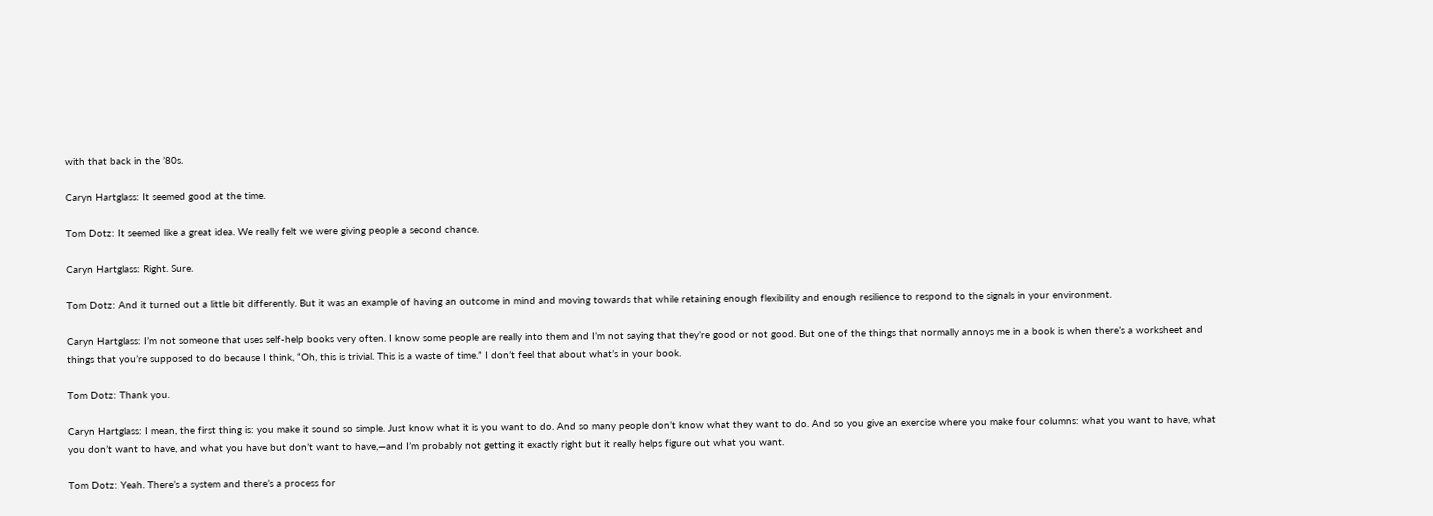with that back in the ’80s.

Caryn Hartglass: It seemed good at the time.

Tom Dotz: It seemed like a great idea. We really felt we were giving people a second chance.

Caryn Hartglass: Right. Sure.

Tom Dotz: And it turned out a little bit differently. But it was an example of having an outcome in mind and moving towards that while retaining enough flexibility and enough resilience to respond to the signals in your environment.

Caryn Hartglass: I’m not someone that uses self-help books very often. I know some people are really into them and I’m not saying that they’re good or not good. But one of the things that normally annoys me in a book is when there’s a worksheet and things that you’re supposed to do because I think, “Oh, this is trivial. This is a waste of time.” I don’t feel that about what’s in your book.

Tom Dotz: Thank you.

Caryn Hartglass: I mean, the first thing is: you make it sound so simple. Just know what it is you want to do. And so many people don’t know what they want to do. And so you give an exercise where you make four columns: what you want to have, what you don’t want to have, and what you have but don’t want to have,—and I’m probably not getting it exactly right but it really helps figure out what you want.

Tom Dotz: Yeah. There’s a system and there’s a process for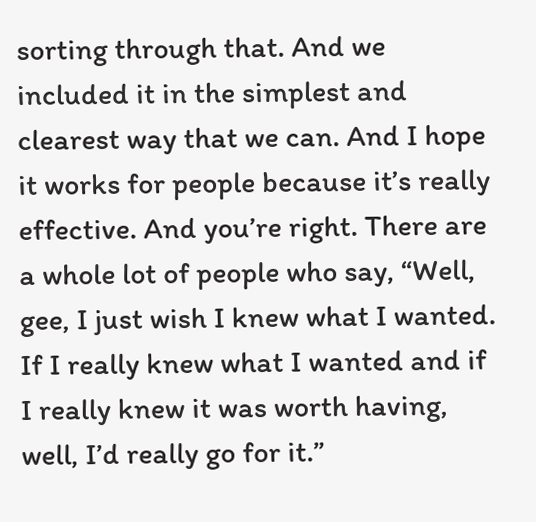sorting through that. And we included it in the simplest and clearest way that we can. And I hope it works for people because it’s really effective. And you’re right. There are a whole lot of people who say, “Well, gee, I just wish I knew what I wanted. If I really knew what I wanted and if I really knew it was worth having, well, I’d really go for it.”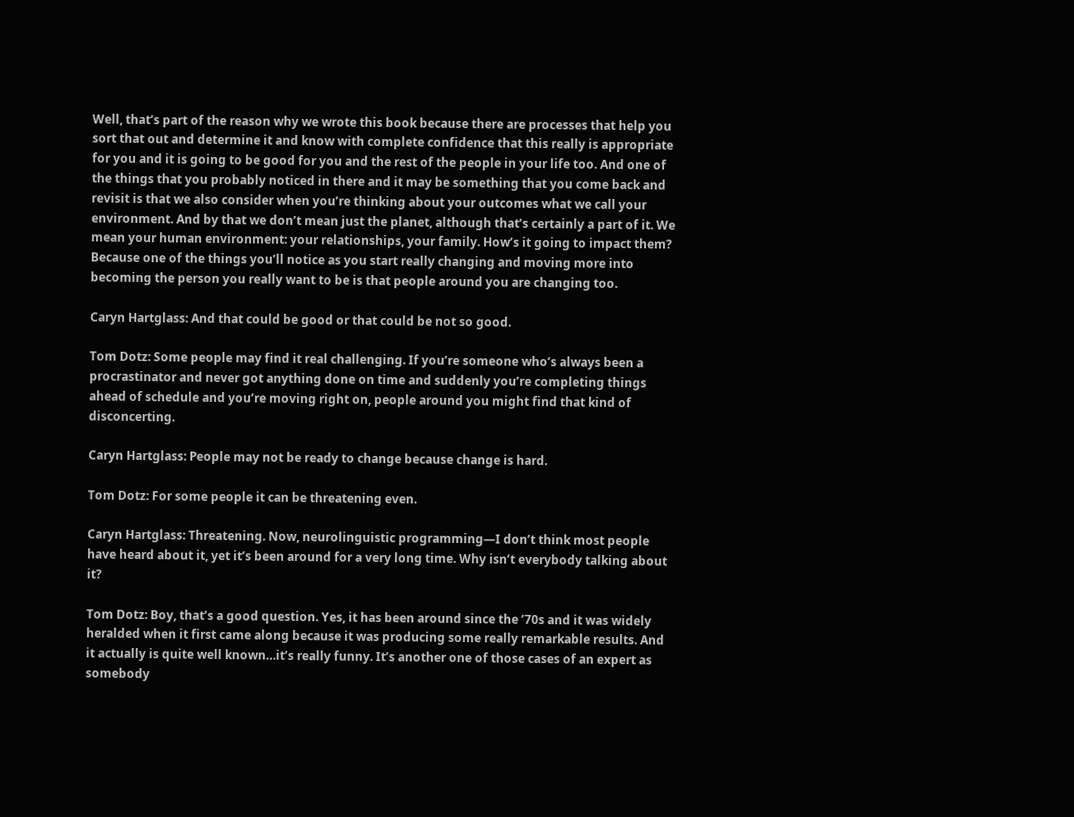Well, that’s part of the reason why we wrote this book because there are processes that help you sort that out and determine it and know with complete confidence that this really is appropriate for you and it is going to be good for you and the rest of the people in your life too. And one of the things that you probably noticed in there and it may be something that you come back and revisit is that we also consider when you’re thinking about your outcomes what we call your environment. And by that we don’t mean just the planet, although that’s certainly a part of it. We mean your human environment: your relationships, your family. How’s it going to impact them? Because one of the things you’ll notice as you start really changing and moving more into becoming the person you really want to be is that people around you are changing too.

Caryn Hartglass: And that could be good or that could be not so good.

Tom Dotz: Some people may find it real challenging. If you’re someone who’s always been a procrastinator and never got anything done on time and suddenly you’re completing things ahead of schedule and you’re moving right on, people around you might find that kind of disconcerting.

Caryn Hartglass: People may not be ready to change because change is hard.

Tom Dotz: For some people it can be threatening even.

Caryn Hartglass: Threatening. Now, neurolinguistic programming—I don’t think most people have heard about it, yet it’s been around for a very long time. Why isn’t everybody talking about it?

Tom Dotz: Boy, that’s a good question. Yes, it has been around since the ’70s and it was widely heralded when it first came along because it was producing some really remarkable results. And it actually is quite well known…it’s really funny. It’s another one of those cases of an expert as somebody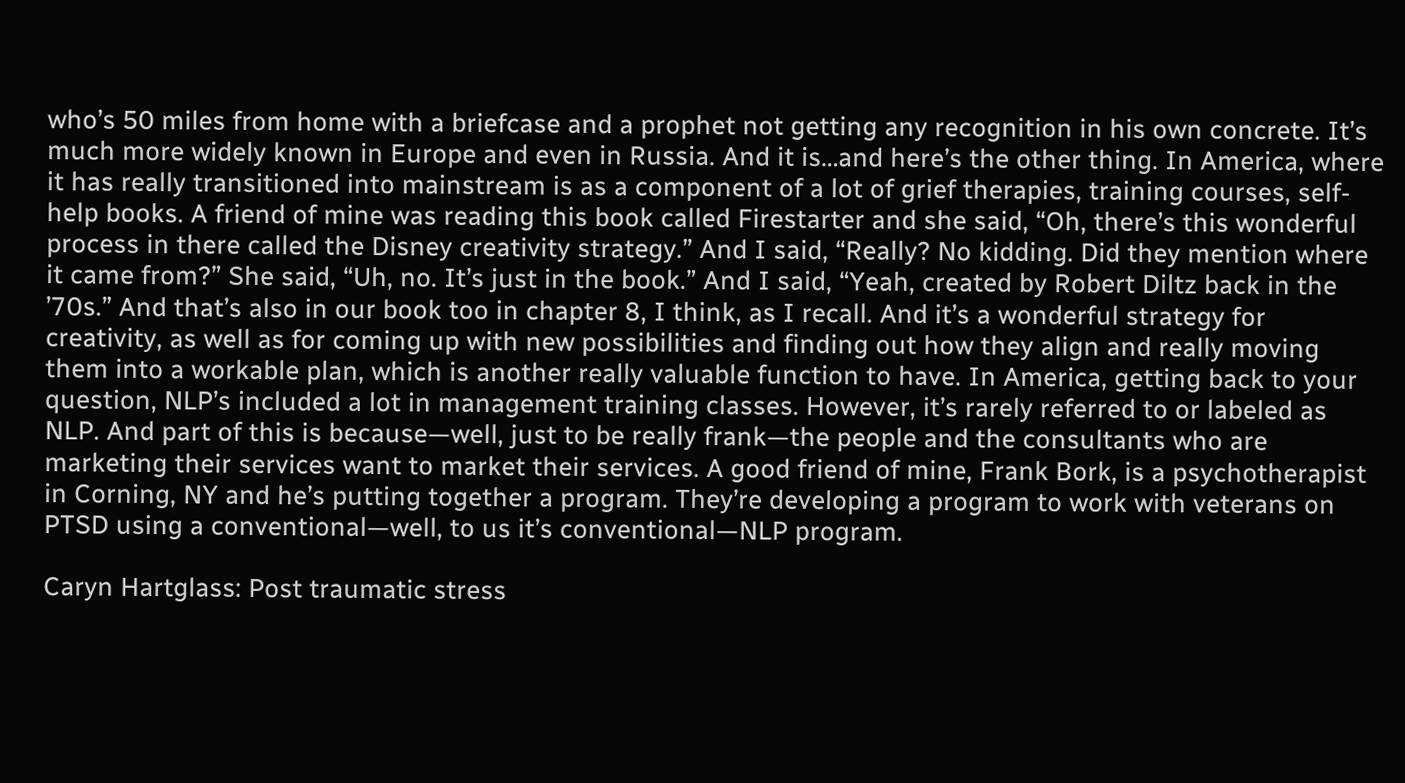who’s 50 miles from home with a briefcase and a prophet not getting any recognition in his own concrete. It’s much more widely known in Europe and even in Russia. And it is…and here’s the other thing. In America, where it has really transitioned into mainstream is as a component of a lot of grief therapies, training courses, self-help books. A friend of mine was reading this book called Firestarter and she said, “Oh, there’s this wonderful process in there called the Disney creativity strategy.” And I said, “Really? No kidding. Did they mention where it came from?” She said, “Uh, no. It’s just in the book.” And I said, “Yeah, created by Robert Diltz back in the ’70s.” And that’s also in our book too in chapter 8, I think, as I recall. And it’s a wonderful strategy for creativity, as well as for coming up with new possibilities and finding out how they align and really moving them into a workable plan, which is another really valuable function to have. In America, getting back to your question, NLP’s included a lot in management training classes. However, it’s rarely referred to or labeled as NLP. And part of this is because—well, just to be really frank—the people and the consultants who are marketing their services want to market their services. A good friend of mine, Frank Bork, is a psychotherapist in Corning, NY and he’s putting together a program. They’re developing a program to work with veterans on PTSD using a conventional—well, to us it’s conventional—NLP program.

Caryn Hartglass: Post traumatic stress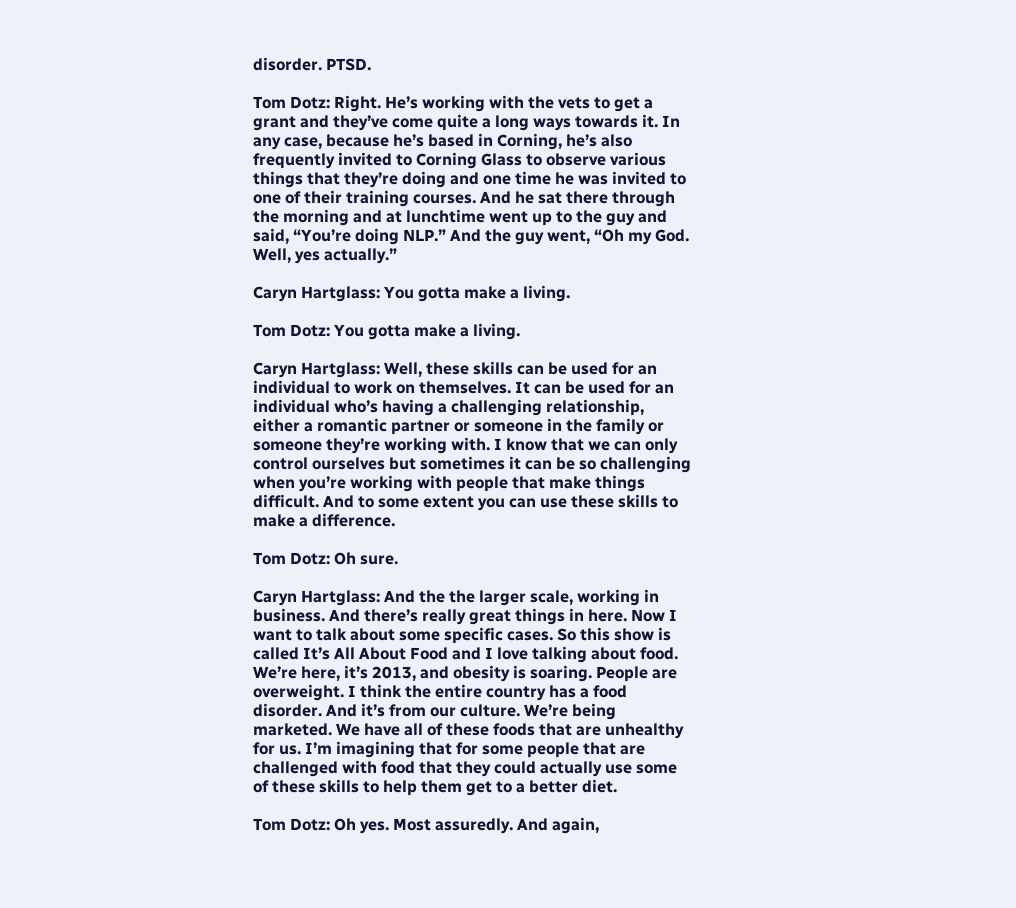disorder. PTSD.

Tom Dotz: Right. He’s working with the vets to get a grant and they’ve come quite a long ways towards it. In any case, because he’s based in Corning, he’s also frequently invited to Corning Glass to observe various things that they’re doing and one time he was invited to one of their training courses. And he sat there through the morning and at lunchtime went up to the guy and said, “You’re doing NLP.” And the guy went, “Oh my God. Well, yes actually.”

Caryn Hartglass: You gotta make a living.

Tom Dotz: You gotta make a living.

Caryn Hartglass: Well, these skills can be used for an individual to work on themselves. It can be used for an individual who’s having a challenging relationship, either a romantic partner or someone in the family or someone they’re working with. I know that we can only control ourselves but sometimes it can be so challenging when you’re working with people that make things difficult. And to some extent you can use these skills to make a difference.

Tom Dotz: Oh sure.

Caryn Hartglass: And the the larger scale, working in business. And there’s really great things in here. Now I want to talk about some specific cases. So this show is called It’s All About Food and I love talking about food. We’re here, it’s 2013, and obesity is soaring. People are overweight. I think the entire country has a food disorder. And it’s from our culture. We’re being marketed. We have all of these foods that are unhealthy for us. I’m imagining that for some people that are challenged with food that they could actually use some of these skills to help them get to a better diet.

Tom Dotz: Oh yes. Most assuredly. And again,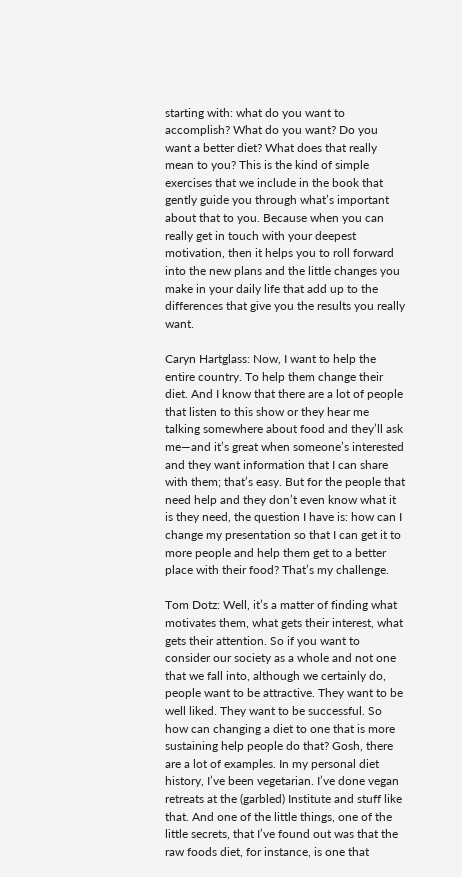starting with: what do you want to accomplish? What do you want? Do you want a better diet? What does that really mean to you? This is the kind of simple exercises that we include in the book that gently guide you through what’s important about that to you. Because when you can really get in touch with your deepest motivation, then it helps you to roll forward into the new plans and the little changes you make in your daily life that add up to the differences that give you the results you really want.

Caryn Hartglass: Now, I want to help the entire country. To help them change their diet. And I know that there are a lot of people that listen to this show or they hear me talking somewhere about food and they’ll ask me—and it’s great when someone’s interested and they want information that I can share with them; that’s easy. But for the people that need help and they don’t even know what it is they need, the question I have is: how can I change my presentation so that I can get it to more people and help them get to a better place with their food? That’s my challenge.

Tom Dotz: Well, it’s a matter of finding what motivates them, what gets their interest, what gets their attention. So if you want to consider our society as a whole and not one that we fall into, although we certainly do, people want to be attractive. They want to be well liked. They want to be successful. So how can changing a diet to one that is more sustaining help people do that? Gosh, there are a lot of examples. In my personal diet history, I’ve been vegetarian. I’ve done vegan retreats at the (garbled) Institute and stuff like that. And one of the little things, one of the little secrets, that I’ve found out was that the raw foods diet, for instance, is one that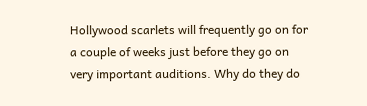Hollywood scarlets will frequently go on for a couple of weeks just before they go on very important auditions. Why do they do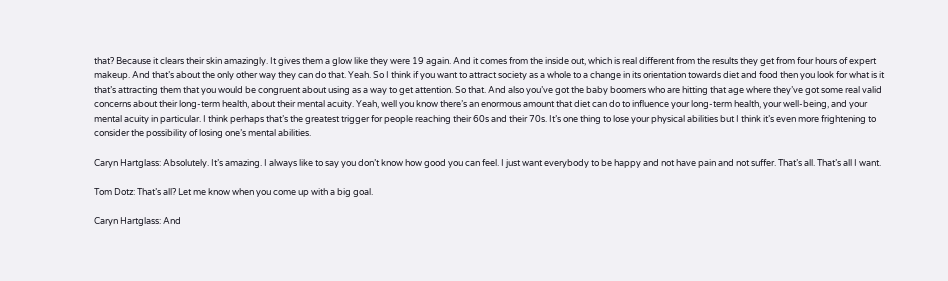that? Because it clears their skin amazingly. It gives them a glow like they were 19 again. And it comes from the inside out, which is real different from the results they get from four hours of expert makeup. And that’s about the only other way they can do that. Yeah. So I think if you want to attract society as a whole to a change in its orientation towards diet and food then you look for what is it that’s attracting them that you would be congruent about using as a way to get attention. So that. And also you’ve got the baby boomers who are hitting that age where they’ve got some real valid concerns about their long-term health, about their mental acuity. Yeah, well you know there’s an enormous amount that diet can do to influence your long-term health, your well-being, and your mental acuity in particular. I think perhaps that’s the greatest trigger for people reaching their 60s and their 70s. It’s one thing to lose your physical abilities but I think it’s even more frightening to consider the possibility of losing one’s mental abilities.

Caryn Hartglass: Absolutely. It’s amazing. I always like to say you don’t know how good you can feel. I just want everybody to be happy and not have pain and not suffer. That’s all. That’s all I want.

Tom Dotz: That’s all? Let me know when you come up with a big goal.

Caryn Hartglass: And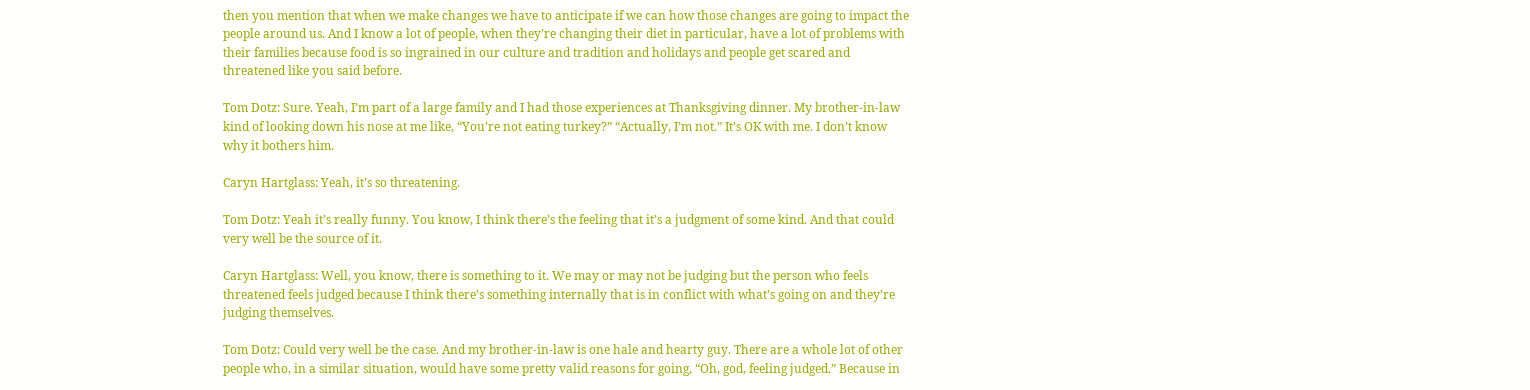then you mention that when we make changes we have to anticipate if we can how those changes are going to impact the people around us. And I know a lot of people, when they’re changing their diet in particular, have a lot of problems with their families because food is so ingrained in our culture and tradition and holidays and people get scared and threatened like you said before.

Tom Dotz: Sure. Yeah, I’m part of a large family and I had those experiences at Thanksgiving dinner. My brother-in-law kind of looking down his nose at me like, “You’re not eating turkey?” “Actually, I’m not.” It’s OK with me. I don’t know why it bothers him.

Caryn Hartglass: Yeah, it’s so threatening.

Tom Dotz: Yeah it’s really funny. You know, I think there’s the feeling that it’s a judgment of some kind. And that could very well be the source of it.

Caryn Hartglass: Well, you know, there is something to it. We may or may not be judging but the person who feels threatened feels judged because I think there’s something internally that is in conflict with what’s going on and they’re judging themselves.

Tom Dotz: Could very well be the case. And my brother-in-law is one hale and hearty guy. There are a whole lot of other people who, in a similar situation, would have some pretty valid reasons for going, “Oh, god, feeling judged.” Because in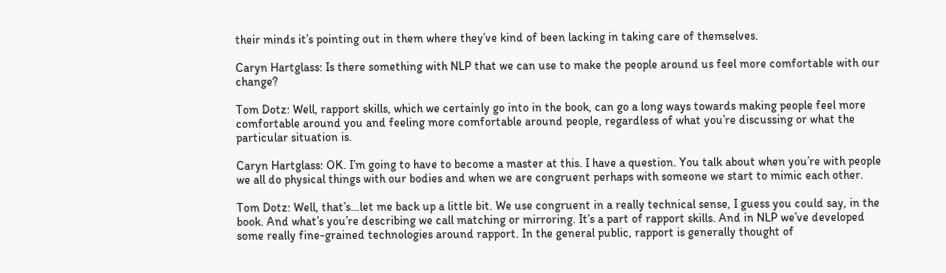their minds it’s pointing out in them where they’ve kind of been lacking in taking care of themselves.

Caryn Hartglass: Is there something with NLP that we can use to make the people around us feel more comfortable with our change?

Tom Dotz: Well, rapport skills, which we certainly go into in the book, can go a long ways towards making people feel more comfortable around you and feeling more comfortable around people, regardless of what you’re discussing or what the particular situation is.

Caryn Hartglass: OK. I’m going to have to become a master at this. I have a question. You talk about when you’re with people we all do physical things with our bodies and when we are congruent perhaps with someone we start to mimic each other.

Tom Dotz: Well, that’s…let me back up a little bit. We use congruent in a really technical sense, I guess you could say, in the book. And what’s you’re describing we call matching or mirroring. It’s a part of rapport skills. And in NLP we’ve developed some really fine-grained technologies around rapport. In the general public, rapport is generally thought of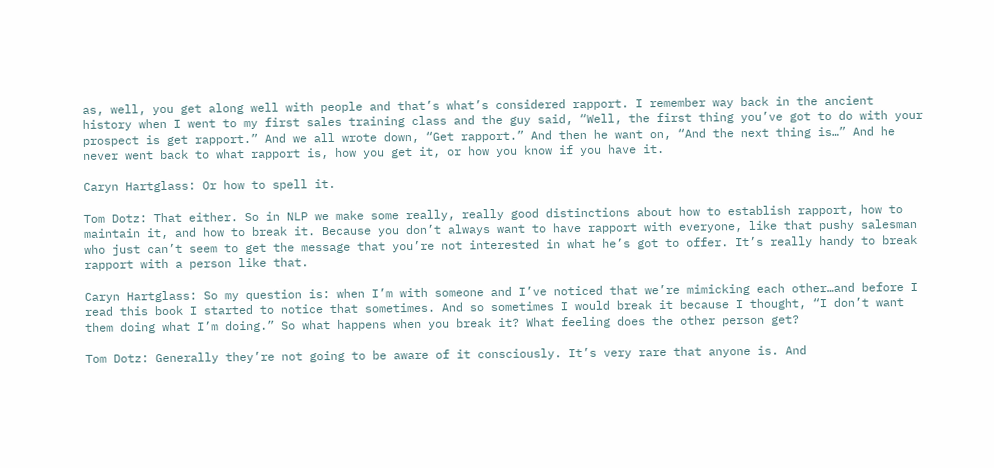as, well, you get along well with people and that’s what’s considered rapport. I remember way back in the ancient history when I went to my first sales training class and the guy said, “Well, the first thing you’ve got to do with your prospect is get rapport.” And we all wrote down, “Get rapport.” And then he want on, “And the next thing is…” And he never went back to what rapport is, how you get it, or how you know if you have it.

Caryn Hartglass: Or how to spell it.

Tom Dotz: That either. So in NLP we make some really, really good distinctions about how to establish rapport, how to maintain it, and how to break it. Because you don’t always want to have rapport with everyone, like that pushy salesman who just can’t seem to get the message that you’re not interested in what he’s got to offer. It’s really handy to break rapport with a person like that.

Caryn Hartglass: So my question is: when I’m with someone and I’ve noticed that we’re mimicking each other…and before I read this book I started to notice that sometimes. And so sometimes I would break it because I thought, “I don’t want them doing what I’m doing.” So what happens when you break it? What feeling does the other person get?

Tom Dotz: Generally they’re not going to be aware of it consciously. It’s very rare that anyone is. And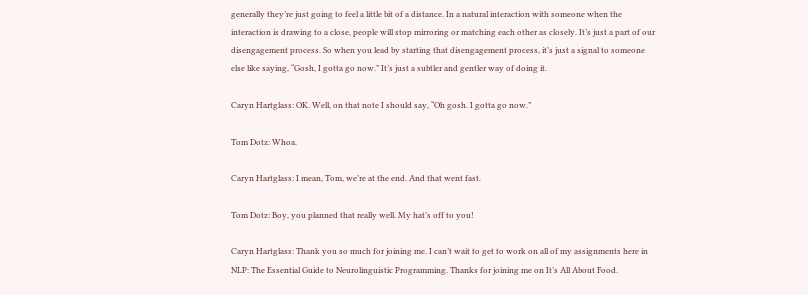generally they’re just going to feel a little bit of a distance. In a natural interaction with someone when the interaction is drawing to a close, people will stop mirroring or matching each other as closely. It’s just a part of our disengagement process. So when you lead by starting that disengagement process, it’s just a signal to someone else like saying, “Gosh, I gotta go now.” It’s just a subtler and gentler way of doing it.

Caryn Hartglass: OK. Well, on that note I should say, “Oh gosh. I gotta go now.”

Tom Dotz: Whoa.

Caryn Hartglass: I mean, Tom, we’re at the end. And that went fast.

Tom Dotz: Boy, you planned that really well. My hat’s off to you!

Caryn Hartglass: Thank you so much for joining me. I can’t wait to get to work on all of my assignments here in NLP: The Essential Guide to Neurolinguistic Programming. Thanks for joining me on It’s All About Food.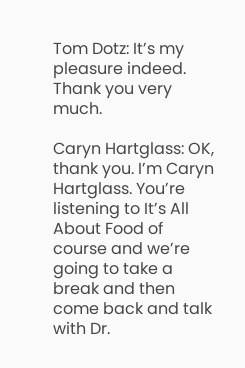Tom Dotz: It’s my pleasure indeed. Thank you very much.

Caryn Hartglass: OK, thank you. I’m Caryn Hartglass. You’re listening to It’s All About Food of course and we’re going to take a break and then come back and talk with Dr.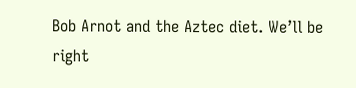Bob Arnot and the Aztec diet. We’ll be right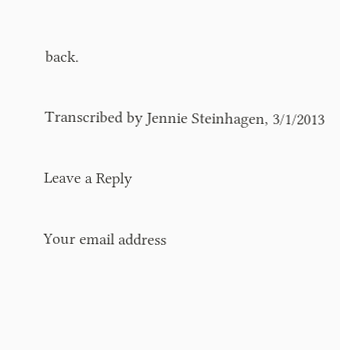back.

Transcribed by Jennie Steinhagen, 3/1/2013

Leave a Reply

Your email address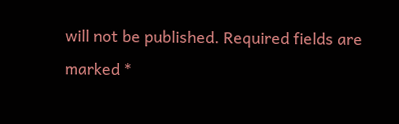will not be published. Required fields are marked *